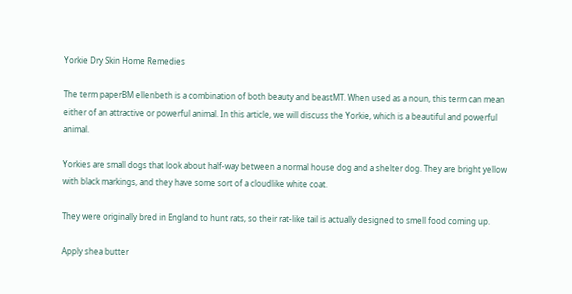Yorkie Dry Skin Home Remedies

The term paperBM ellenbeth is a combination of both beauty and beastMT. When used as a noun, this term can mean either of an attractive or powerful animal. In this article, we will discuss the Yorkie, which is a beautiful and powerful animal.

Yorkies are small dogs that look about half-way between a normal house dog and a shelter dog. They are bright yellow with black markings, and they have some sort of a cloudlike white coat.

They were originally bred in England to hunt rats, so their rat-like tail is actually designed to smell food coming up.

Apply shea butter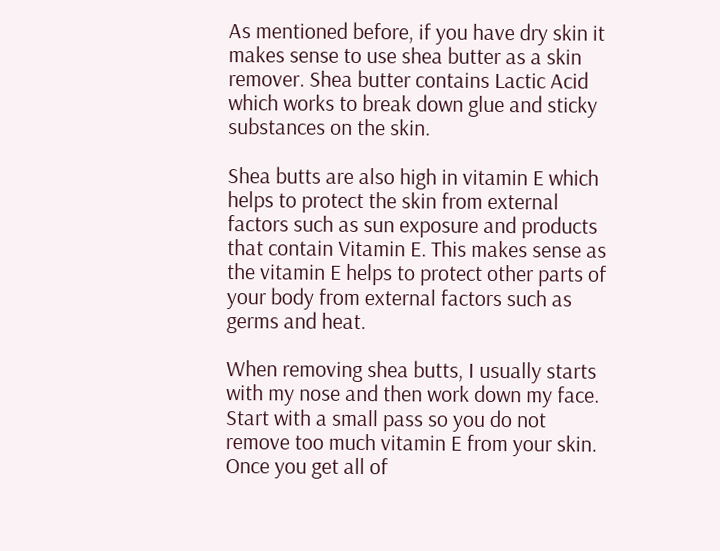As mentioned before, if you have dry skin it makes sense to use shea butter as a skin remover. Shea butter contains Lactic Acid which works to break down glue and sticky substances on the skin.

Shea butts are also high in vitamin E which helps to protect the skin from external factors such as sun exposure and products that contain Vitamin E. This makes sense as the vitamin E helps to protect other parts of your body from external factors such as germs and heat.

When removing shea butts, I usually starts with my nose and then work down my face. Start with a small pass so you do not remove too much vitamin E from your skin. Once you get all of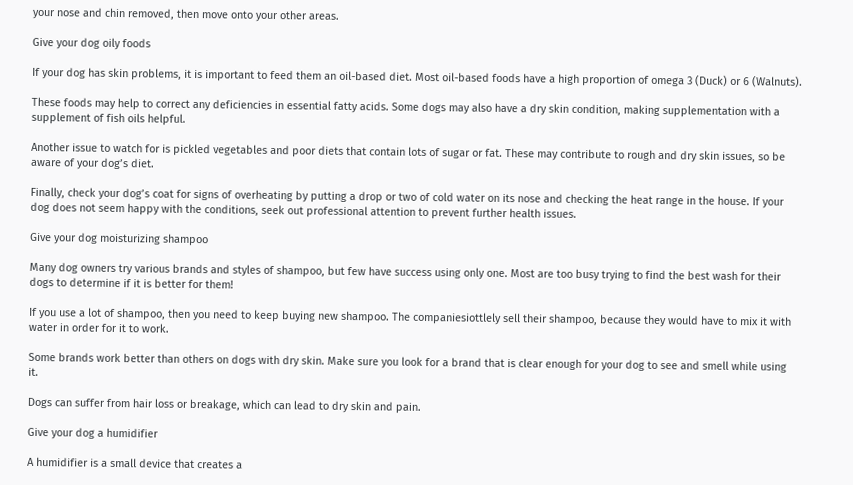your nose and chin removed, then move onto your other areas.

Give your dog oily foods

If your dog has skin problems, it is important to feed them an oil-based diet. Most oil-based foods have a high proportion of omega 3 (Duck) or 6 (Walnuts).

These foods may help to correct any deficiencies in essential fatty acids. Some dogs may also have a dry skin condition, making supplementation with a supplement of fish oils helpful.

Another issue to watch for is pickled vegetables and poor diets that contain lots of sugar or fat. These may contribute to rough and dry skin issues, so be aware of your dog’s diet.

Finally, check your dog’s coat for signs of overheating by putting a drop or two of cold water on its nose and checking the heat range in the house. If your dog does not seem happy with the conditions, seek out professional attention to prevent further health issues.

Give your dog moisturizing shampoo

Many dog owners try various brands and styles of shampoo, but few have success using only one. Most are too busy trying to find the best wash for their dogs to determine if it is better for them!

If you use a lot of shampoo, then you need to keep buying new shampoo. The companiesiottlely sell their shampoo, because they would have to mix it with water in order for it to work.

Some brands work better than others on dogs with dry skin. Make sure you look for a brand that is clear enough for your dog to see and smell while using it.

Dogs can suffer from hair loss or breakage, which can lead to dry skin and pain.

Give your dog a humidifier

A humidifier is a small device that creates a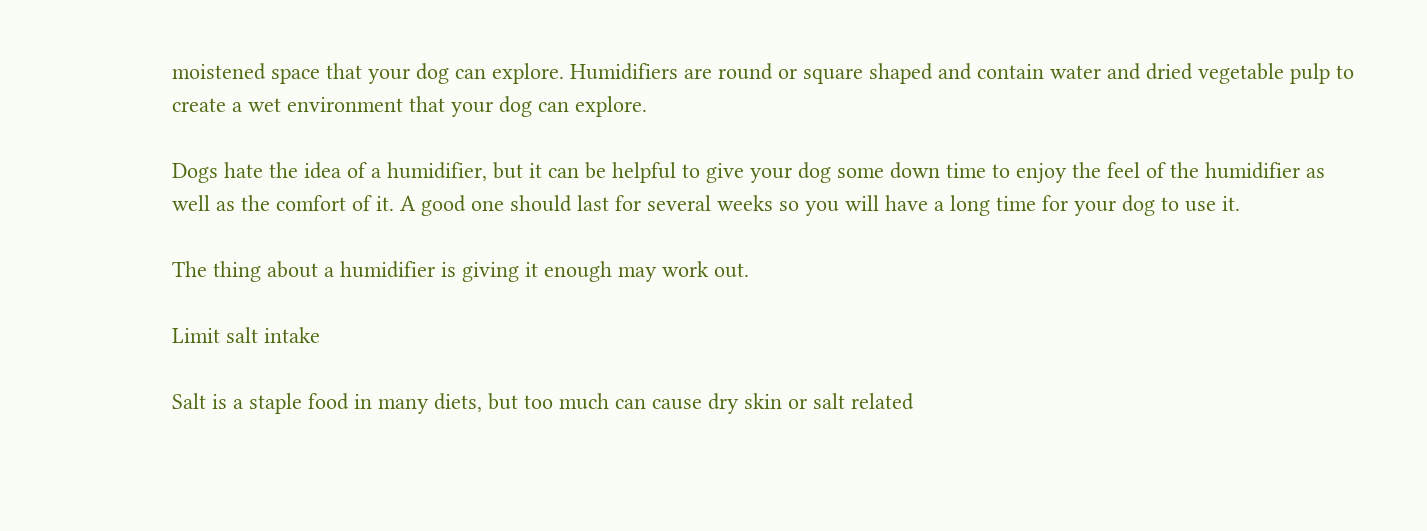moistened space that your dog can explore. Humidifiers are round or square shaped and contain water and dried vegetable pulp to create a wet environment that your dog can explore.

Dogs hate the idea of a humidifier, but it can be helpful to give your dog some down time to enjoy the feel of the humidifier as well as the comfort of it. A good one should last for several weeks so you will have a long time for your dog to use it.

The thing about a humidifier is giving it enough may work out.

Limit salt intake

Salt is a staple food in many diets, but too much can cause dry skin or salt related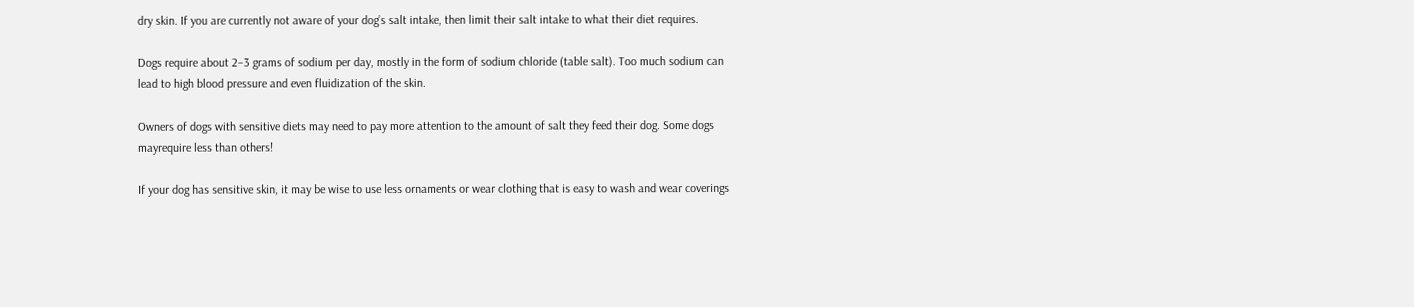dry skin. If you are currently not aware of your dog’s salt intake, then limit their salt intake to what their diet requires.

Dogs require about 2–3 grams of sodium per day, mostly in the form of sodium chloride (table salt). Too much sodium can lead to high blood pressure and even fluidization of the skin.

Owners of dogs with sensitive diets may need to pay more attention to the amount of salt they feed their dog. Some dogs mayrequire less than others!

If your dog has sensitive skin, it may be wise to use less ornaments or wear clothing that is easy to wash and wear coverings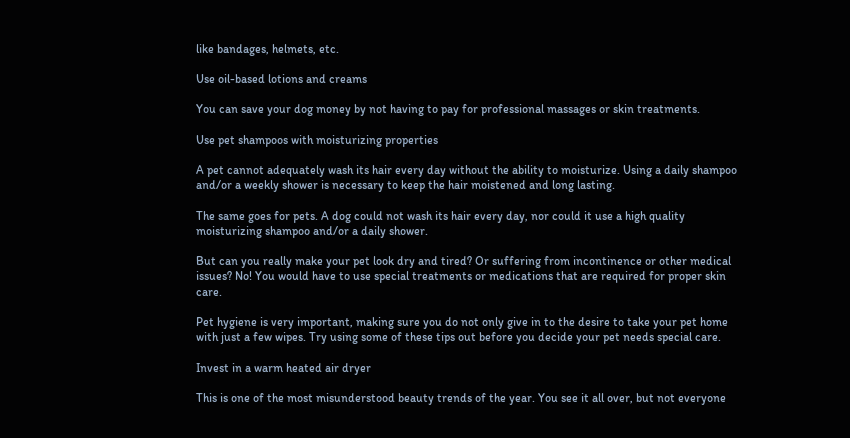like bandages, helmets, etc.

Use oil-based lotions and creams

You can save your dog money by not having to pay for professional massages or skin treatments.

Use pet shampoos with moisturizing properties

A pet cannot adequately wash its hair every day without the ability to moisturize. Using a daily shampoo and/or a weekly shower is necessary to keep the hair moistened and long lasting.

The same goes for pets. A dog could not wash its hair every day, nor could it use a high quality moisturizing shampoo and/or a daily shower.

But can you really make your pet look dry and tired? Or suffering from incontinence or other medical issues? No! You would have to use special treatments or medications that are required for proper skin care.

Pet hygiene is very important, making sure you do not only give in to the desire to take your pet home with just a few wipes. Try using some of these tips out before you decide your pet needs special care.

Invest in a warm heated air dryer

This is one of the most misunderstood beauty trends of the year. You see it all over, but not everyone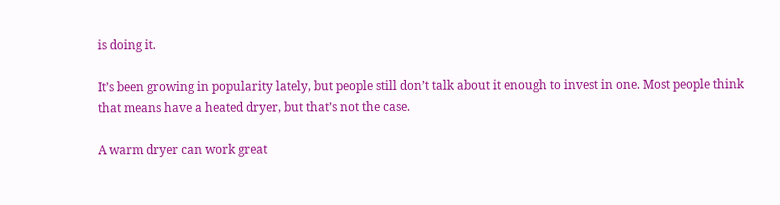is doing it.

It’s been growing in popularity lately, but people still don’t talk about it enough to invest in one. Most people think that means have a heated dryer, but that’s not the case.

A warm dryer can work great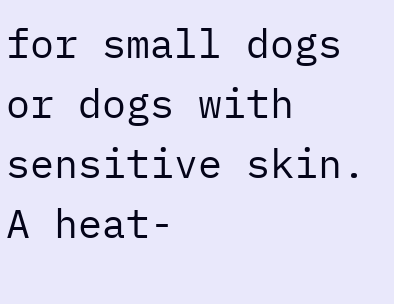for small dogs or dogs with sensitive skin. A heat-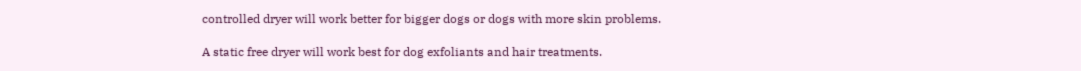controlled dryer will work better for bigger dogs or dogs with more skin problems.

A static free dryer will work best for dog exfoliants and hair treatments.